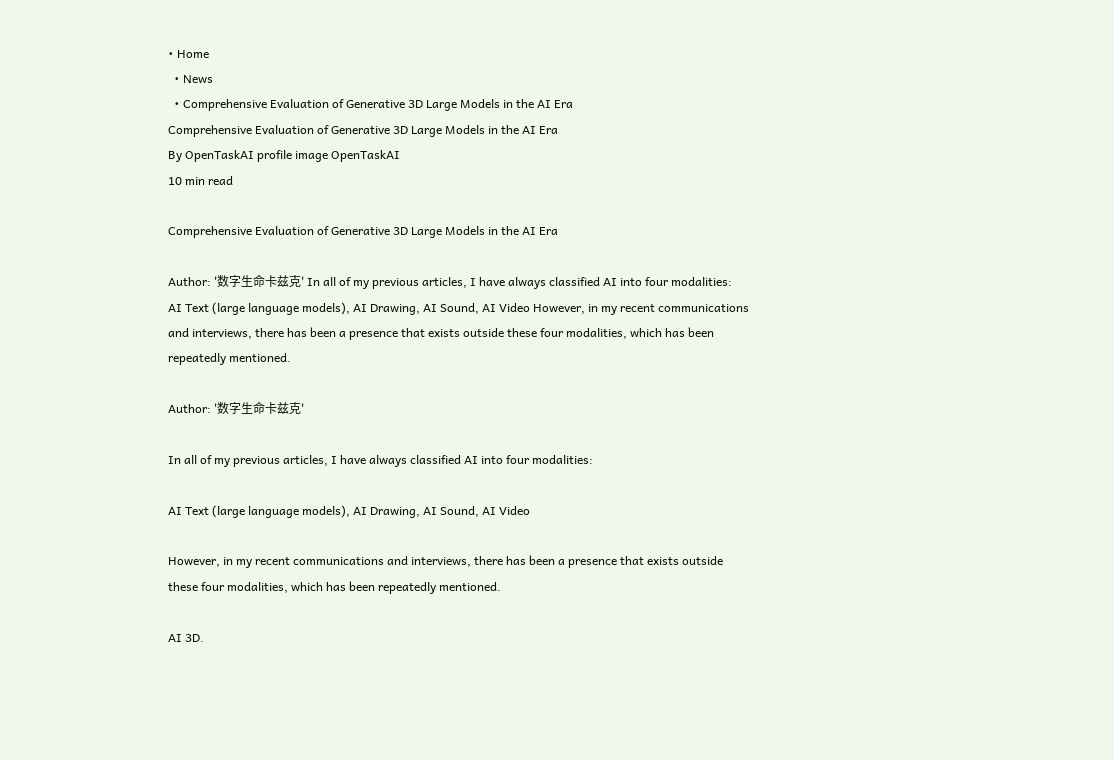• Home
  • News
  • Comprehensive Evaluation of Generative 3D Large Models in the AI Era
Comprehensive Evaluation of Generative 3D Large Models in the AI Era
By OpenTaskAI profile image OpenTaskAI
10 min read

Comprehensive Evaluation of Generative 3D Large Models in the AI Era

Author: '数字生命卡兹克' In all of my previous articles, I have always classified AI into four modalities: AI Text (large language models), AI Drawing, AI Sound, AI Video However, in my recent communications and interviews, there has been a presence that exists outside these four modalities, which has been repeatedly mentioned.

Author: '数字生命卡兹克'

In all of my previous articles, I have always classified AI into four modalities:

AI Text (large language models), AI Drawing, AI Sound, AI Video

However, in my recent communications and interviews, there has been a presence that exists outside these four modalities, which has been repeatedly mentioned.

AI 3D.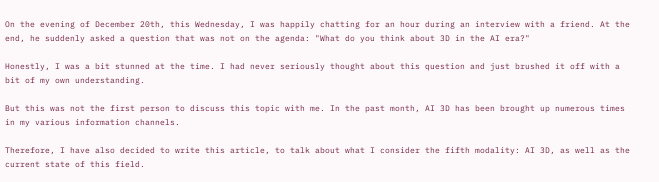On the evening of December 20th, this Wednesday, I was happily chatting for an hour during an interview with a friend. At the end, he suddenly asked a question that was not on the agenda: "What do you think about 3D in the AI era?"

Honestly, I was a bit stunned at the time. I had never seriously thought about this question and just brushed it off with a bit of my own understanding.

But this was not the first person to discuss this topic with me. In the past month, AI 3D has been brought up numerous times in my various information channels.

Therefore, I have also decided to write this article, to talk about what I consider the fifth modality: AI 3D, as well as the current state of this field.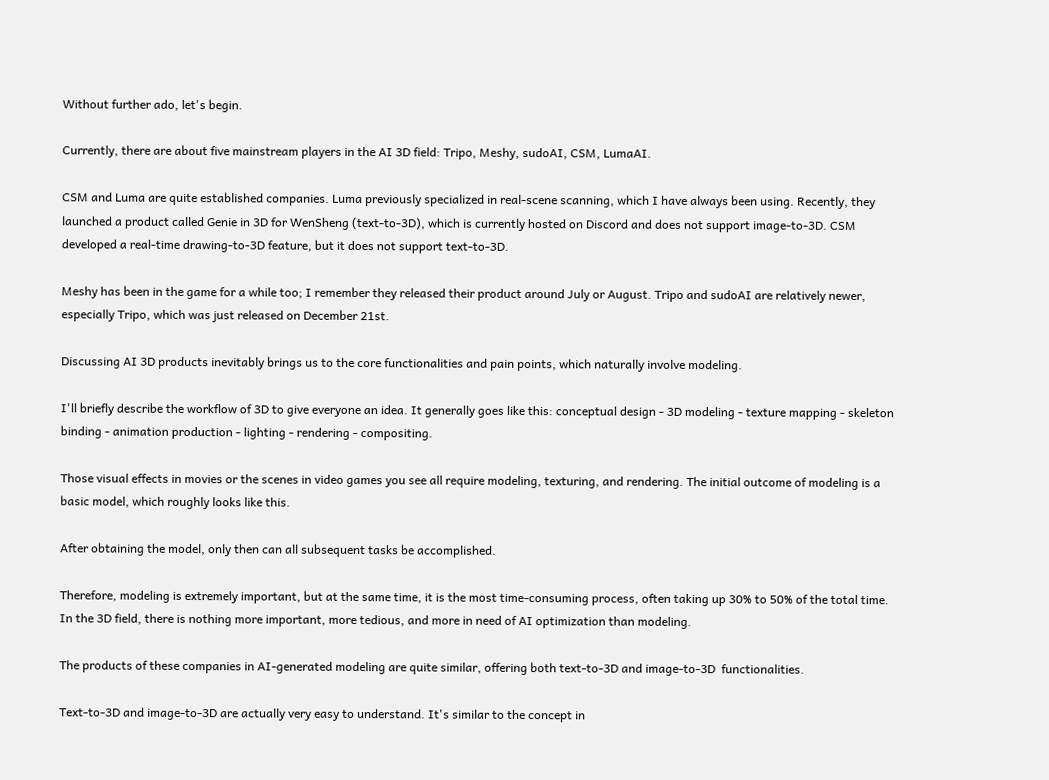Without further ado, let's begin.

Currently, there are about five mainstream players in the AI 3D field: Tripo, Meshy, sudoAI, CSM, LumaAI.

CSM and Luma are quite established companies. Luma previously specialized in real-scene scanning, which I have always been using. Recently, they launched a product called Genie in 3D for WenSheng (text-to-3D), which is currently hosted on Discord and does not support image-to-3D. CSM developed a real-time drawing-to-3D feature, but it does not support text-to-3D.

Meshy has been in the game for a while too; I remember they released their product around July or August. Tripo and sudoAI are relatively newer, especially Tripo, which was just released on December 21st.

Discussing AI 3D products inevitably brings us to the core functionalities and pain points, which naturally involve modeling.

I'll briefly describe the workflow of 3D to give everyone an idea. It generally goes like this: conceptual design - 3D modeling - texture mapping - skeleton binding - animation production - lighting - rendering - compositing.

Those visual effects in movies or the scenes in video games you see all require modeling, texturing, and rendering. The initial outcome of modeling is a basic model, which roughly looks like this.

After obtaining the model, only then can all subsequent tasks be accomplished.

Therefore, modeling is extremely important, but at the same time, it is the most time-consuming process, often taking up 30% to 50% of the total time. In the 3D field, there is nothing more important, more tedious, and more in need of AI optimization than modeling.

The products of these companies in AI-generated modeling are quite similar, offering both text-to-3D and image-to-3D  functionalities.

Text-to-3D and image-to-3D are actually very easy to understand. It's similar to the concept in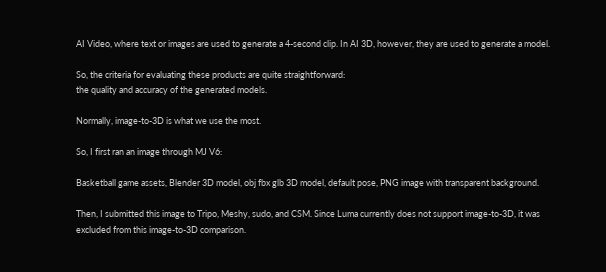AI Video, where text or images are used to generate a 4-second clip. In AI 3D, however, they are used to generate a model.

So, the criteria for evaluating these products are quite straightforward:
the quality and accuracy of the generated models.

Normally, image-to-3D is what we use the most.

So, I first ran an image through MJ V6:

Basketball game assets, Blender 3D model, obj fbx glb 3D model, default pose, PNG image with transparent background.

Then, I submitted this image to Tripo, Meshy, sudo, and CSM. Since Luma currently does not support image-to-3D, it was excluded from this image-to-3D comparison.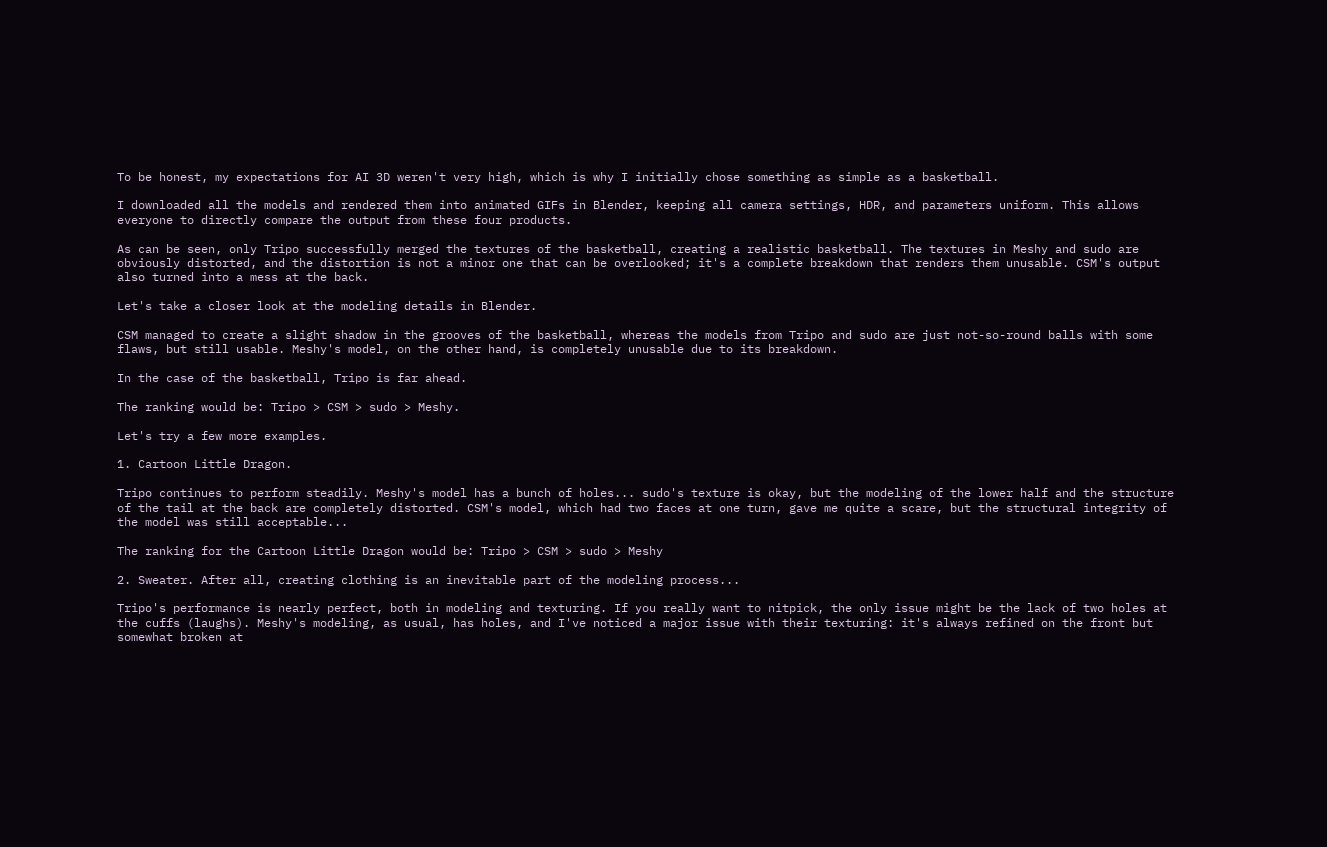To be honest, my expectations for AI 3D weren't very high, which is why I initially chose something as simple as a basketball.

I downloaded all the models and rendered them into animated GIFs in Blender, keeping all camera settings, HDR, and parameters uniform. This allows everyone to directly compare the output from these four products.

As can be seen, only Tripo successfully merged the textures of the basketball, creating a realistic basketball. The textures in Meshy and sudo are obviously distorted, and the distortion is not a minor one that can be overlooked; it's a complete breakdown that renders them unusable. CSM's output also turned into a mess at the back.

Let's take a closer look at the modeling details in Blender.

CSM managed to create a slight shadow in the grooves of the basketball, whereas the models from Tripo and sudo are just not-so-round balls with some flaws, but still usable. Meshy's model, on the other hand, is completely unusable due to its breakdown.

In the case of the basketball, Tripo is far ahead.

The ranking would be: Tripo > CSM > sudo > Meshy.

Let's try a few more examples.

1. Cartoon Little Dragon.

Tripo continues to perform steadily. Meshy's model has a bunch of holes... sudo's texture is okay, but the modeling of the lower half and the structure of the tail at the back are completely distorted. CSM's model, which had two faces at one turn, gave me quite a scare, but the structural integrity of the model was still acceptable...

The ranking for the Cartoon Little Dragon would be: Tripo > CSM > sudo > Meshy

2. Sweater. After all, creating clothing is an inevitable part of the modeling process...

Tripo's performance is nearly perfect, both in modeling and texturing. If you really want to nitpick, the only issue might be the lack of two holes at the cuffs (laughs). Meshy's modeling, as usual, has holes, and I've noticed a major issue with their texturing: it's always refined on the front but somewhat broken at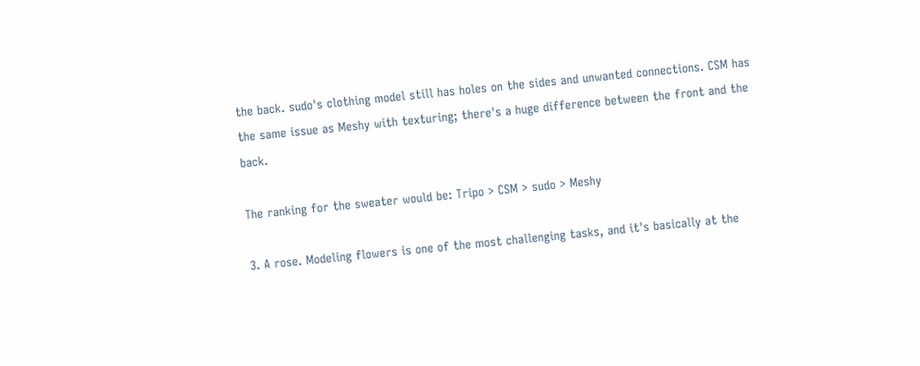the back. sudo's clothing model still has holes on the sides and unwanted connections. CSM has the same issue as Meshy with texturing; there's a huge difference between the front and the back.

The ranking for the sweater would be: Tripo > CSM > sudo > Meshy

3. A rose. Modeling flowers is one of the most challenging tasks, and it's basically at the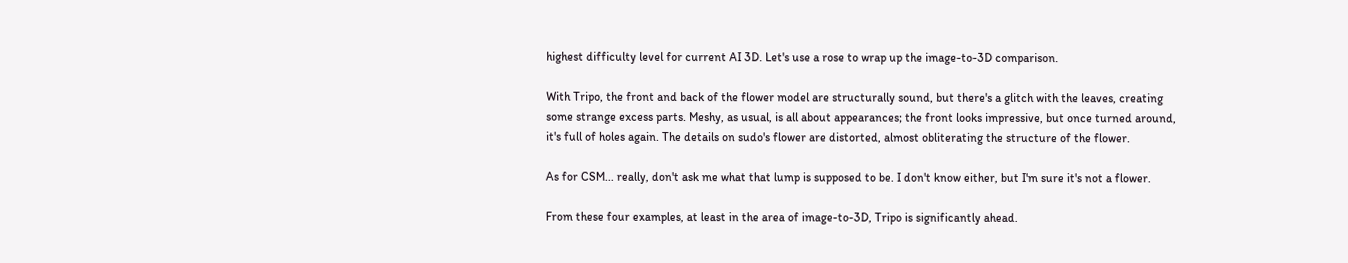highest difficulty level for current AI 3D. Let's use a rose to wrap up the image-to-3D comparison.

With Tripo, the front and back of the flower model are structurally sound, but there's a glitch with the leaves, creating some strange excess parts. Meshy, as usual, is all about appearances; the front looks impressive, but once turned around, it's full of holes again. The details on sudo's flower are distorted, almost obliterating the structure of the flower.

As for CSM... really, don't ask me what that lump is supposed to be. I don't know either, but I'm sure it's not a flower.

From these four examples, at least in the area of image-to-3D, Tripo is significantly ahead.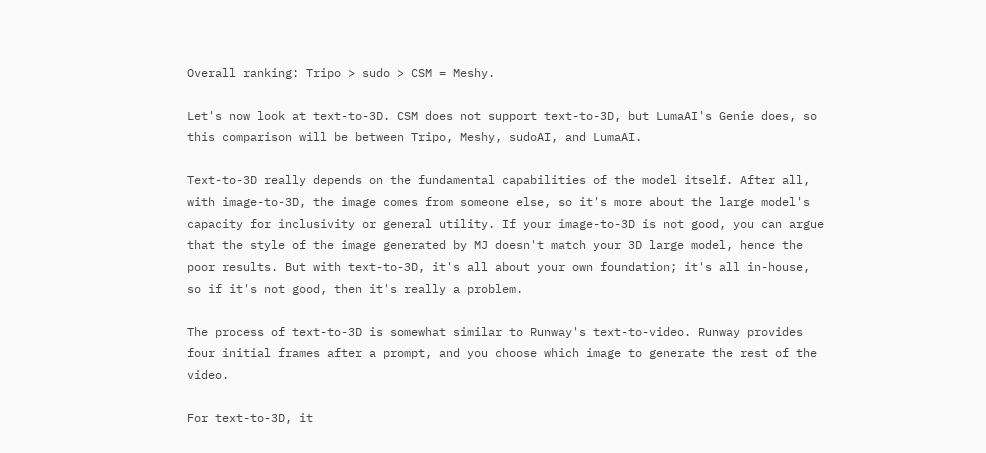Overall ranking: Tripo > sudo > CSM = Meshy.

Let's now look at text-to-3D. CSM does not support text-to-3D, but LumaAI's Genie does, so this comparison will be between Tripo, Meshy, sudoAI, and LumaAI.

Text-to-3D really depends on the fundamental capabilities of the model itself. After all, with image-to-3D, the image comes from someone else, so it's more about the large model's capacity for inclusivity or general utility. If your image-to-3D is not good, you can argue that the style of the image generated by MJ doesn't match your 3D large model, hence the poor results. But with text-to-3D, it's all about your own foundation; it's all in-house, so if it's not good, then it's really a problem.

The process of text-to-3D is somewhat similar to Runway's text-to-video. Runway provides four initial frames after a prompt, and you choose which image to generate the rest of the video.

For text-to-3D, it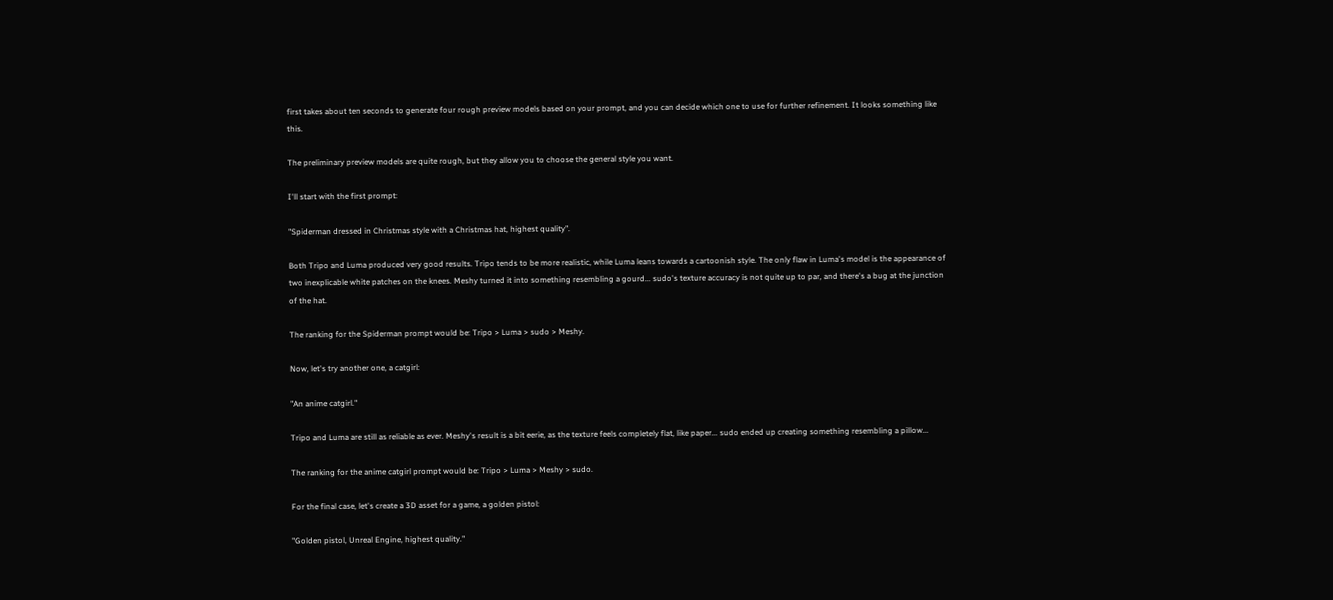first takes about ten seconds to generate four rough preview models based on your prompt, and you can decide which one to use for further refinement. It looks something like this.

The preliminary preview models are quite rough, but they allow you to choose the general style you want.

I'll start with the first prompt:

"Spiderman dressed in Christmas style with a Christmas hat, highest quality".

Both Tripo and Luma produced very good results. Tripo tends to be more realistic, while Luma leans towards a cartoonish style. The only flaw in Luma's model is the appearance of two inexplicable white patches on the knees. Meshy turned it into something resembling a gourd... sudo's texture accuracy is not quite up to par, and there's a bug at the junction of the hat.

The ranking for the Spiderman prompt would be: Tripo > Luma > sudo > Meshy.

Now, let's try another one, a catgirl:

"An anime catgirl."

Tripo and Luma are still as reliable as ever. Meshy's result is a bit eerie, as the texture feels completely flat, like paper... sudo ended up creating something resembling a pillow...

The ranking for the anime catgirl prompt would be: Tripo > Luma > Meshy > sudo.

For the final case, let's create a 3D asset for a game, a golden pistol:

"Golden pistol, Unreal Engine, highest quality."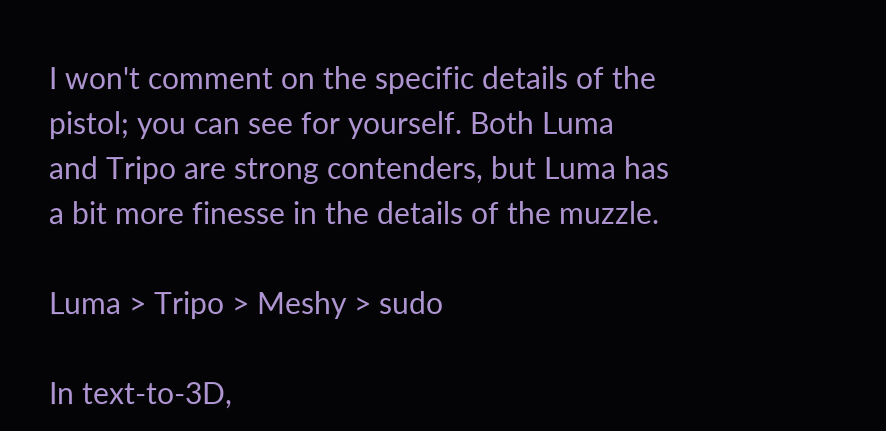I won't comment on the specific details of the pistol; you can see for yourself. Both Luma and Tripo are strong contenders, but Luma has a bit more finesse in the details of the muzzle.

Luma > Tripo > Meshy > sudo

In text-to-3D,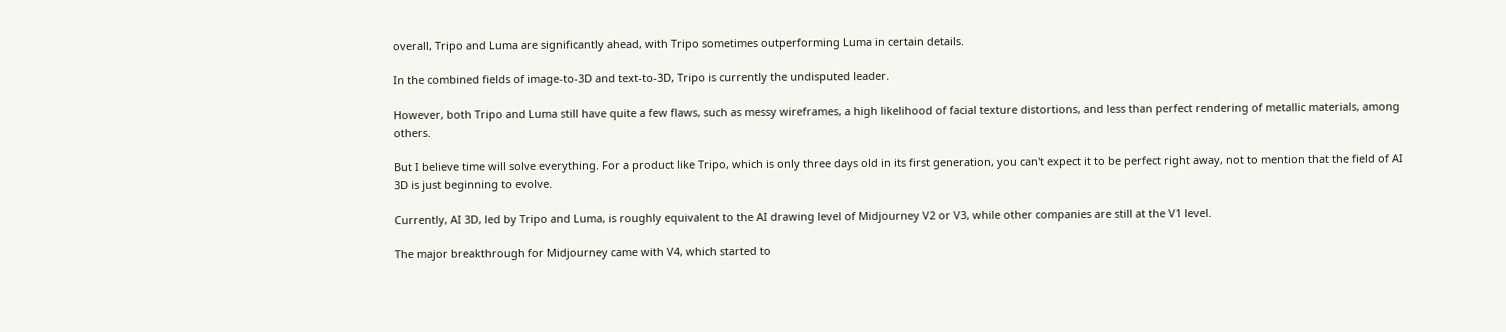overall, Tripo and Luma are significantly ahead, with Tripo sometimes outperforming Luma in certain details.

In the combined fields of image-to-3D and text-to-3D, Tripo is currently the undisputed leader.

However, both Tripo and Luma still have quite a few flaws, such as messy wireframes, a high likelihood of facial texture distortions, and less than perfect rendering of metallic materials, among others.

But I believe time will solve everything. For a product like Tripo, which is only three days old in its first generation, you can't expect it to be perfect right away, not to mention that the field of AI 3D is just beginning to evolve.

Currently, AI 3D, led by Tripo and Luma, is roughly equivalent to the AI drawing level of Midjourney V2 or V3, while other companies are still at the V1 level.

The major breakthrough for Midjourney came with V4, which started to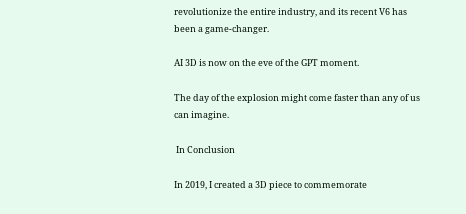revolutionize the entire industry, and its recent V6 has been a game-changer.

AI 3D is now on the eve of the GPT moment.

The day of the explosion might come faster than any of us can imagine.

 In Conclusion

In 2019, I created a 3D piece to commemorate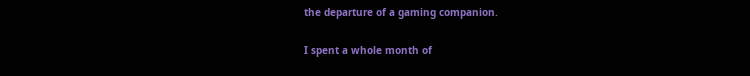the departure of a gaming companion.

I spent a whole month of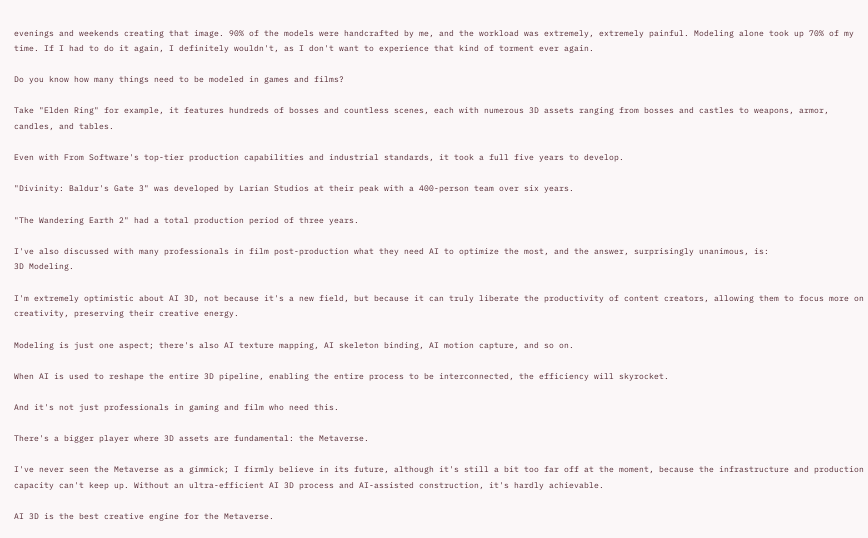evenings and weekends creating that image. 90% of the models were handcrafted by me, and the workload was extremely, extremely painful. Modeling alone took up 70% of my time. If I had to do it again, I definitely wouldn't, as I don't want to experience that kind of torment ever again.

Do you know how many things need to be modeled in games and films?

Take "Elden Ring" for example, it features hundreds of bosses and countless scenes, each with numerous 3D assets ranging from bosses and castles to weapons, armor, candles, and tables.

Even with From Software's top-tier production capabilities and industrial standards, it took a full five years to develop.

"Divinity: Baldur's Gate 3" was developed by Larian Studios at their peak with a 400-person team over six years.

"The Wandering Earth 2" had a total production period of three years.

I've also discussed with many professionals in film post-production what they need AI to optimize the most, and the answer, surprisingly unanimous, is:
3D Modeling.

I'm extremely optimistic about AI 3D, not because it's a new field, but because it can truly liberate the productivity of content creators, allowing them to focus more on creativity, preserving their creative energy.

Modeling is just one aspect; there's also AI texture mapping, AI skeleton binding, AI motion capture, and so on.

When AI is used to reshape the entire 3D pipeline, enabling the entire process to be interconnected, the efficiency will skyrocket.

And it's not just professionals in gaming and film who need this.

There's a bigger player where 3D assets are fundamental: the Metaverse.

I've never seen the Metaverse as a gimmick; I firmly believe in its future, although it's still a bit too far off at the moment, because the infrastructure and production capacity can't keep up. Without an ultra-efficient AI 3D process and AI-assisted construction, it's hardly achievable.

AI 3D is the best creative engine for the Metaverse.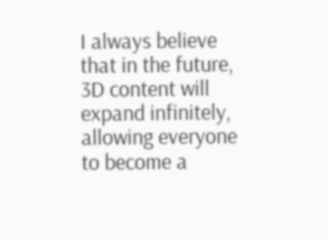I always believe that in the future, 3D content will expand infinitely, allowing everyone to become a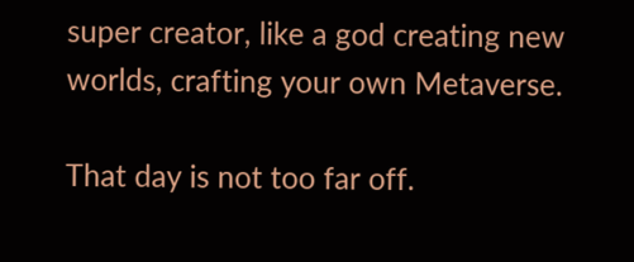super creator, like a god creating new worlds, crafting your own Metaverse.

That day is not too far off.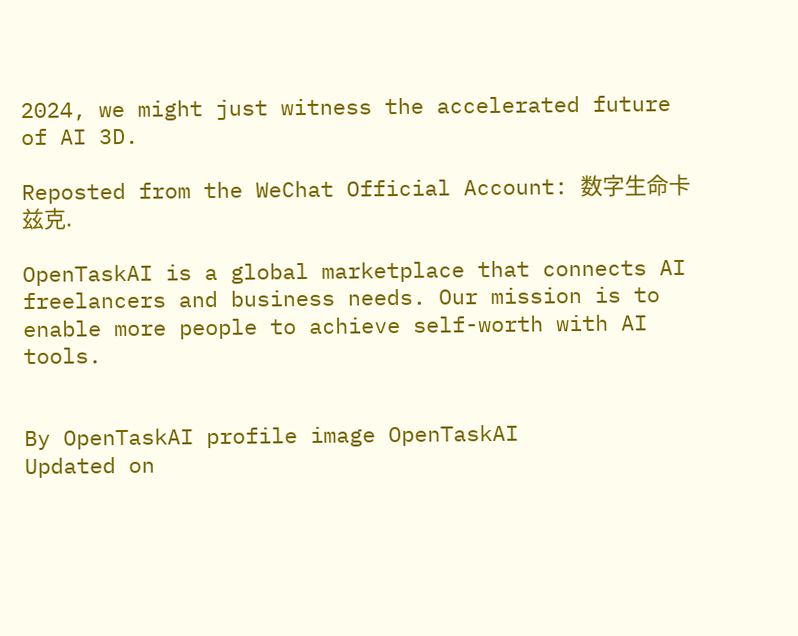2024, we might just witness the accelerated future of AI 3D.

Reposted from the WeChat Official Account: 数字生命卡兹克.

OpenTaskAI is a global marketplace that connects AI freelancers and business needs. Our mission is to enable more people to achieve self-worth with AI tools.


By OpenTaskAI profile image OpenTaskAI
Updated on